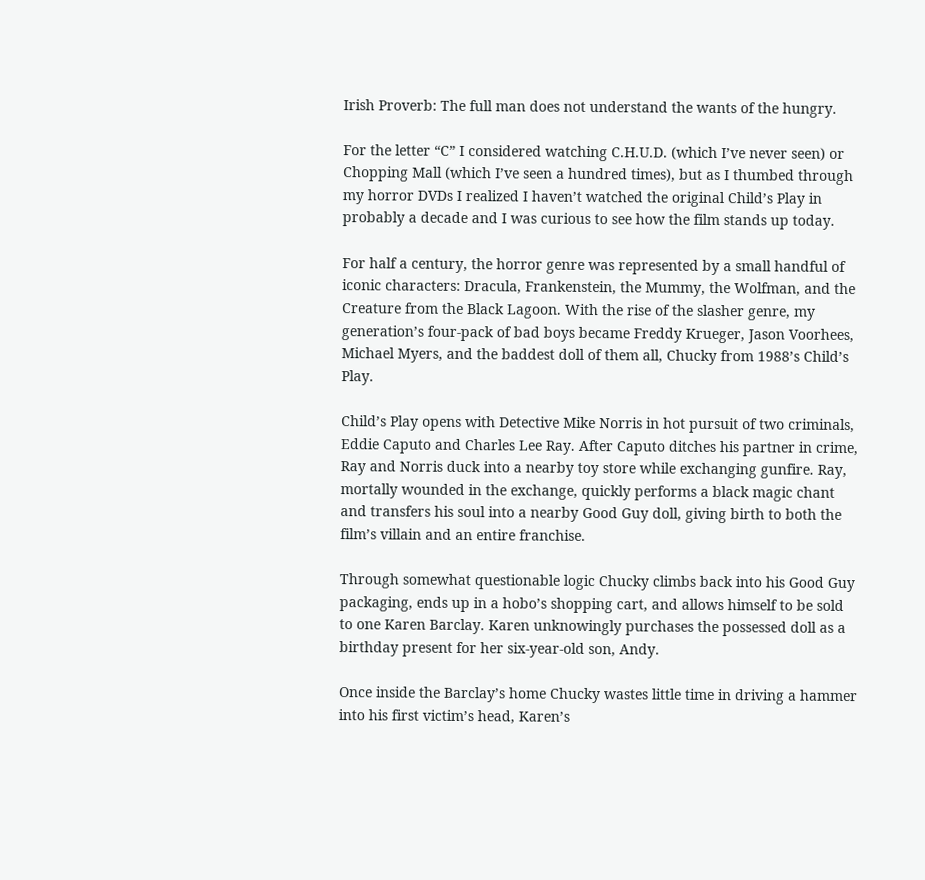Irish Proverb: The full man does not understand the wants of the hungry.

For the letter “C” I considered watching C.H.U.D. (which I’ve never seen) or Chopping Mall (which I’ve seen a hundred times), but as I thumbed through my horror DVDs I realized I haven’t watched the original Child’s Play in probably a decade and I was curious to see how the film stands up today.

For half a century, the horror genre was represented by a small handful of iconic characters: Dracula, Frankenstein, the Mummy, the Wolfman, and the Creature from the Black Lagoon. With the rise of the slasher genre, my generation’s four-pack of bad boys became Freddy Krueger, Jason Voorhees, Michael Myers, and the baddest doll of them all, Chucky from 1988’s Child’s Play.

Child’s Play opens with Detective Mike Norris in hot pursuit of two criminals, Eddie Caputo and Charles Lee Ray. After Caputo ditches his partner in crime, Ray and Norris duck into a nearby toy store while exchanging gunfire. Ray, mortally wounded in the exchange, quickly performs a black magic chant and transfers his soul into a nearby Good Guy doll, giving birth to both the film’s villain and an entire franchise.

Through somewhat questionable logic Chucky climbs back into his Good Guy packaging, ends up in a hobo’s shopping cart, and allows himself to be sold to one Karen Barclay. Karen unknowingly purchases the possessed doll as a birthday present for her six-year-old son, Andy.

Once inside the Barclay’s home Chucky wastes little time in driving a hammer into his first victim’s head, Karen’s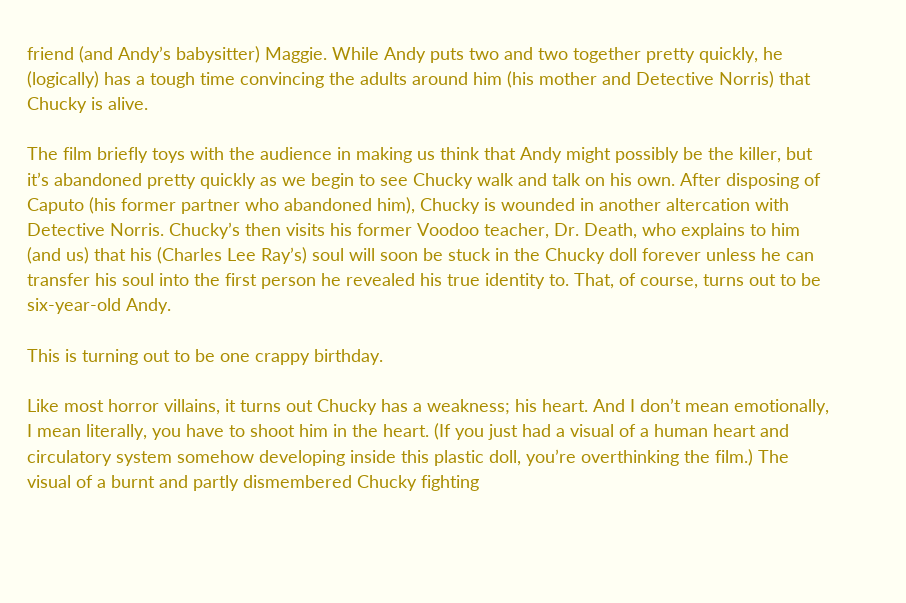friend (and Andy’s babysitter) Maggie. While Andy puts two and two together pretty quickly, he (logically) has a tough time convincing the adults around him (his mother and Detective Norris) that Chucky is alive.

The film briefly toys with the audience in making us think that Andy might possibly be the killer, but it’s abandoned pretty quickly as we begin to see Chucky walk and talk on his own. After disposing of Caputo (his former partner who abandoned him), Chucky is wounded in another altercation with Detective Norris. Chucky’s then visits his former Voodoo teacher, Dr. Death, who explains to him (and us) that his (Charles Lee Ray’s) soul will soon be stuck in the Chucky doll forever unless he can transfer his soul into the first person he revealed his true identity to. That, of course, turns out to be six-year-old Andy.

This is turning out to be one crappy birthday.

Like most horror villains, it turns out Chucky has a weakness; his heart. And I don’t mean emotionally, I mean literally, you have to shoot him in the heart. (If you just had a visual of a human heart and circulatory system somehow developing inside this plastic doll, you’re overthinking the film.) The visual of a burnt and partly dismembered Chucky fighting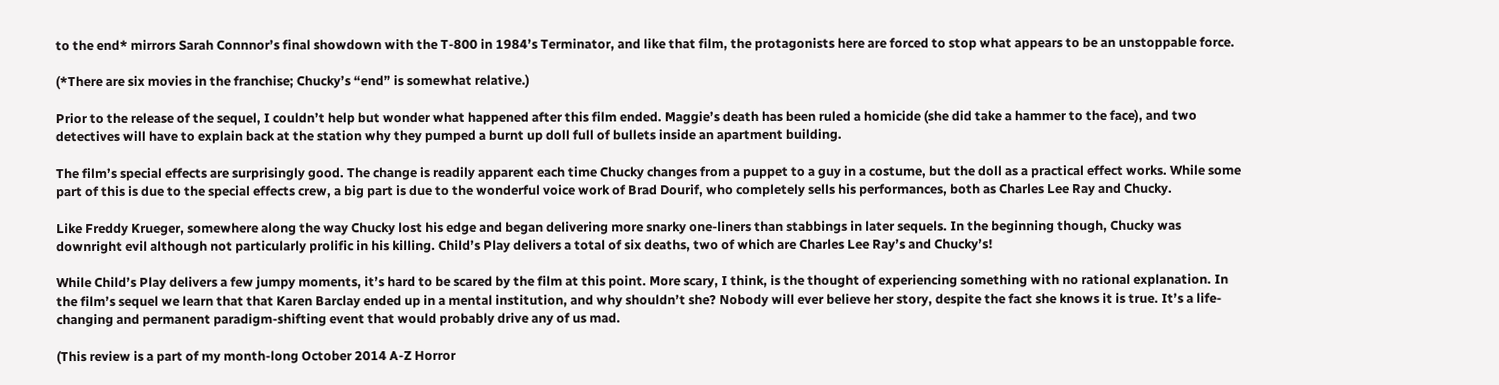to the end* mirrors Sarah Connnor’s final showdown with the T-800 in 1984’s Terminator, and like that film, the protagonists here are forced to stop what appears to be an unstoppable force.

(*There are six movies in the franchise; Chucky’s “end” is somewhat relative.)

Prior to the release of the sequel, I couldn’t help but wonder what happened after this film ended. Maggie’s death has been ruled a homicide (she did take a hammer to the face), and two detectives will have to explain back at the station why they pumped a burnt up doll full of bullets inside an apartment building.

The film’s special effects are surprisingly good. The change is readily apparent each time Chucky changes from a puppet to a guy in a costume, but the doll as a practical effect works. While some part of this is due to the special effects crew, a big part is due to the wonderful voice work of Brad Dourif, who completely sells his performances, both as Charles Lee Ray and Chucky.

Like Freddy Krueger, somewhere along the way Chucky lost his edge and began delivering more snarky one-liners than stabbings in later sequels. In the beginning though, Chucky was downright evil although not particularly prolific in his killing. Child’s Play delivers a total of six deaths, two of which are Charles Lee Ray’s and Chucky’s!

While Child’s Play delivers a few jumpy moments, it’s hard to be scared by the film at this point. More scary, I think, is the thought of experiencing something with no rational explanation. In the film’s sequel we learn that that Karen Barclay ended up in a mental institution, and why shouldn’t she? Nobody will ever believe her story, despite the fact she knows it is true. It’s a life-changing and permanent paradigm-shifting event that would probably drive any of us mad.

(This review is a part of my month-long October 2014 A-Z Horror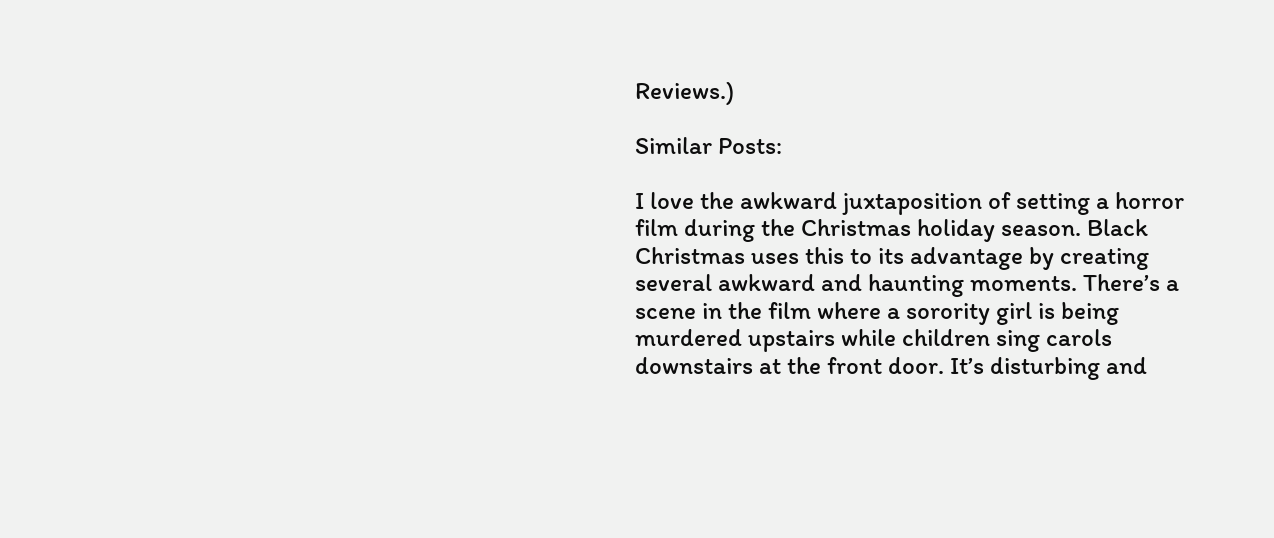Reviews.)

Similar Posts:

I love the awkward juxtaposition of setting a horror film during the Christmas holiday season. Black Christmas uses this to its advantage by creating several awkward and haunting moments. There’s a scene in the film where a sorority girl is being murdered upstairs while children sing carols downstairs at the front door. It’s disturbing and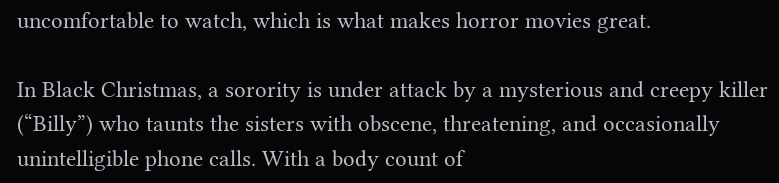uncomfortable to watch, which is what makes horror movies great.

In Black Christmas, a sorority is under attack by a mysterious and creepy killer (“Billy”) who taunts the sisters with obscene, threatening, and occasionally unintelligible phone calls. With a body count of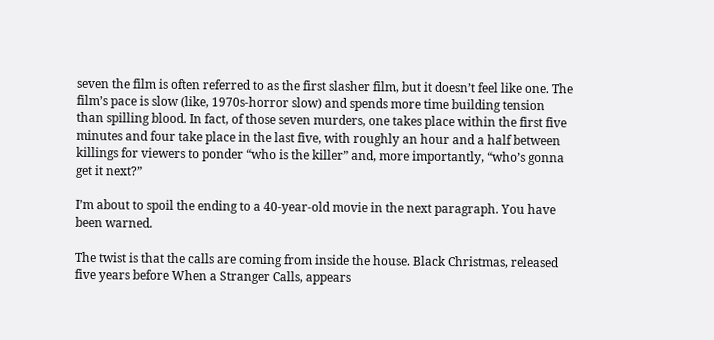seven the film is often referred to as the first slasher film, but it doesn’t feel like one. The film’s pace is slow (like, 1970s-horror slow) and spends more time building tension than spilling blood. In fact, of those seven murders, one takes place within the first five minutes and four take place in the last five, with roughly an hour and a half between killings for viewers to ponder “who is the killer” and, more importantly, “who’s gonna get it next?”

I’m about to spoil the ending to a 40-year-old movie in the next paragraph. You have been warned.

The twist is that the calls are coming from inside the house. Black Christmas, released five years before When a Stranger Calls, appears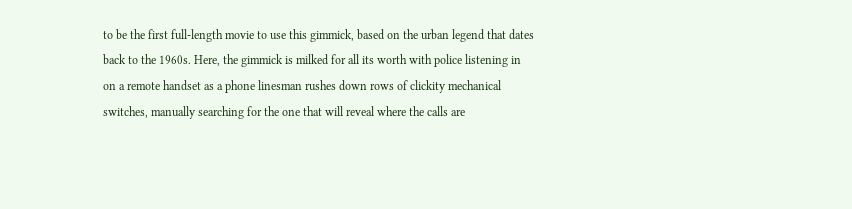to be the first full-length movie to use this gimmick, based on the urban legend that dates back to the 1960s. Here, the gimmick is milked for all its worth with police listening in on a remote handset as a phone linesman rushes down rows of clickity mechanical switches, manually searching for the one that will reveal where the calls are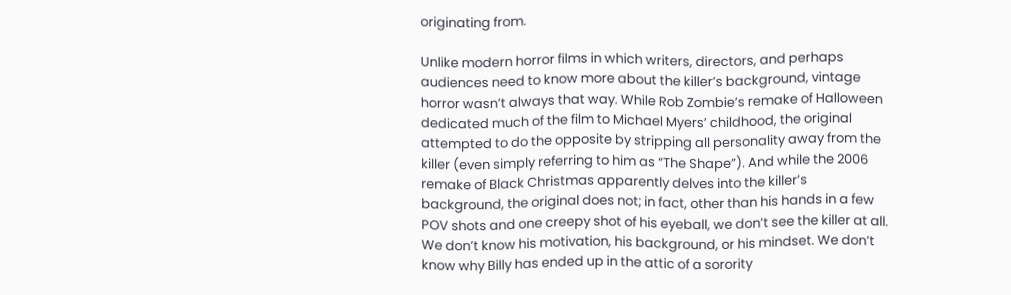originating from.

Unlike modern horror films in which writers, directors, and perhaps audiences need to know more about the killer’s background, vintage horror wasn’t always that way. While Rob Zombie’s remake of Halloween dedicated much of the film to Michael Myers’ childhood, the original attempted to do the opposite by stripping all personality away from the killer (even simply referring to him as “The Shape”). And while the 2006 remake of Black Christmas apparently delves into the killer’s background, the original does not; in fact, other than his hands in a few POV shots and one creepy shot of his eyeball, we don’t see the killer at all. We don’t know his motivation, his background, or his mindset. We don’t know why Billy has ended up in the attic of a sorority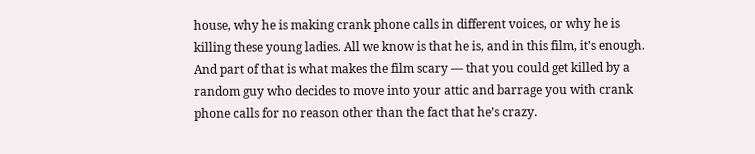house, why he is making crank phone calls in different voices, or why he is killing these young ladies. All we know is that he is, and in this film, it’s enough. And part of that is what makes the film scary — that you could get killed by a random guy who decides to move into your attic and barrage you with crank phone calls for no reason other than the fact that he’s crazy.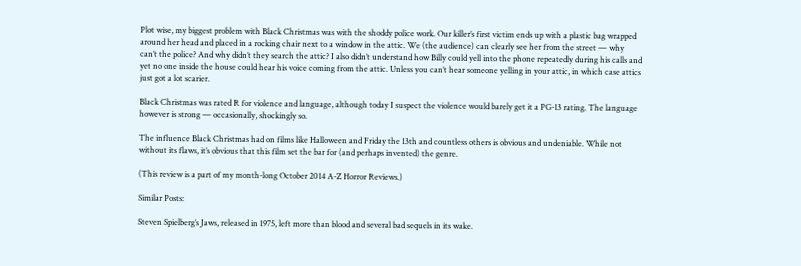Plot wise, my biggest problem with Black Christmas was with the shoddy police work. Our killer’s first victim ends up with a plastic bag wrapped around her head and placed in a rocking chair next to a window in the attic. We (the audience) can clearly see her from the street — why can’t the police? And why didn’t they search the attic? I also didn’t understand how Billy could yell into the phone repeatedly during his calls and yet no one inside the house could hear his voice coming from the attic. Unless you can’t hear someone yelling in your attic, in which case attics just got a lot scarier.

Black Christmas was rated R for violence and language, although today I suspect the violence would barely get it a PG-13 rating. The language however is strong — occasionally, shockingly so.

The influence Black Christmas had on films like Halloween and Friday the 13th and countless others is obvious and undeniable. While not without its flaws, it’s obvious that this film set the bar for (and perhaps invented) the genre.

(This review is a part of my month-long October 2014 A-Z Horror Reviews.)

Similar Posts:

Steven Spielberg’s Jaws, released in 1975, left more than blood and several bad sequels in its wake.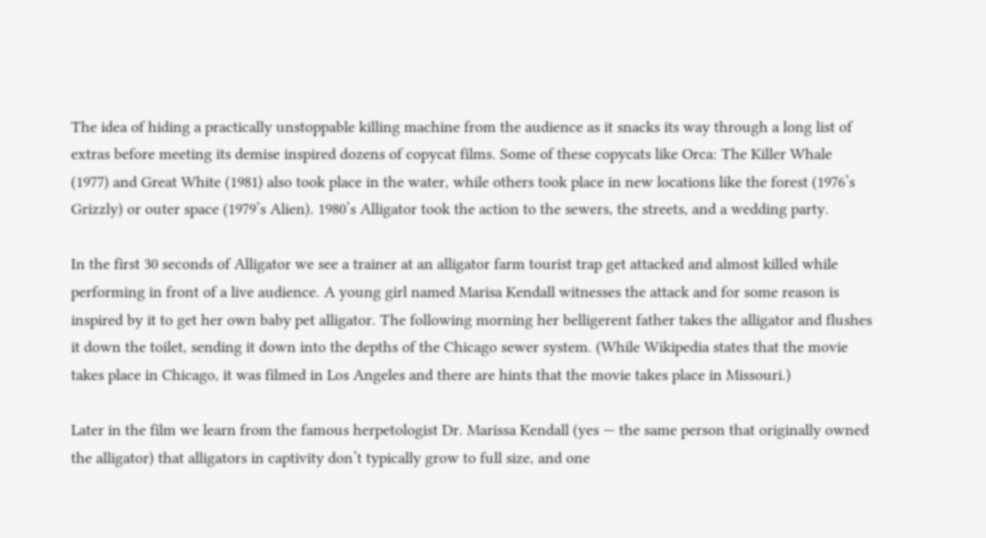The idea of hiding a practically unstoppable killing machine from the audience as it snacks its way through a long list of extras before meeting its demise inspired dozens of copycat films. Some of these copycats like Orca: The Killer Whale (1977) and Great White (1981) also took place in the water, while others took place in new locations like the forest (1976’s Grizzly) or outer space (1979’s Alien). 1980’s Alligator took the action to the sewers, the streets, and a wedding party.

In the first 30 seconds of Alligator we see a trainer at an alligator farm tourist trap get attacked and almost killed while performing in front of a live audience. A young girl named Marisa Kendall witnesses the attack and for some reason is inspired by it to get her own baby pet alligator. The following morning her belligerent father takes the alligator and flushes it down the toilet, sending it down into the depths of the Chicago sewer system. (While Wikipedia states that the movie takes place in Chicago, it was filmed in Los Angeles and there are hints that the movie takes place in Missouri.)

Later in the film we learn from the famous herpetologist Dr. Marissa Kendall (yes — the same person that originally owned the alligator) that alligators in captivity don’t typically grow to full size, and one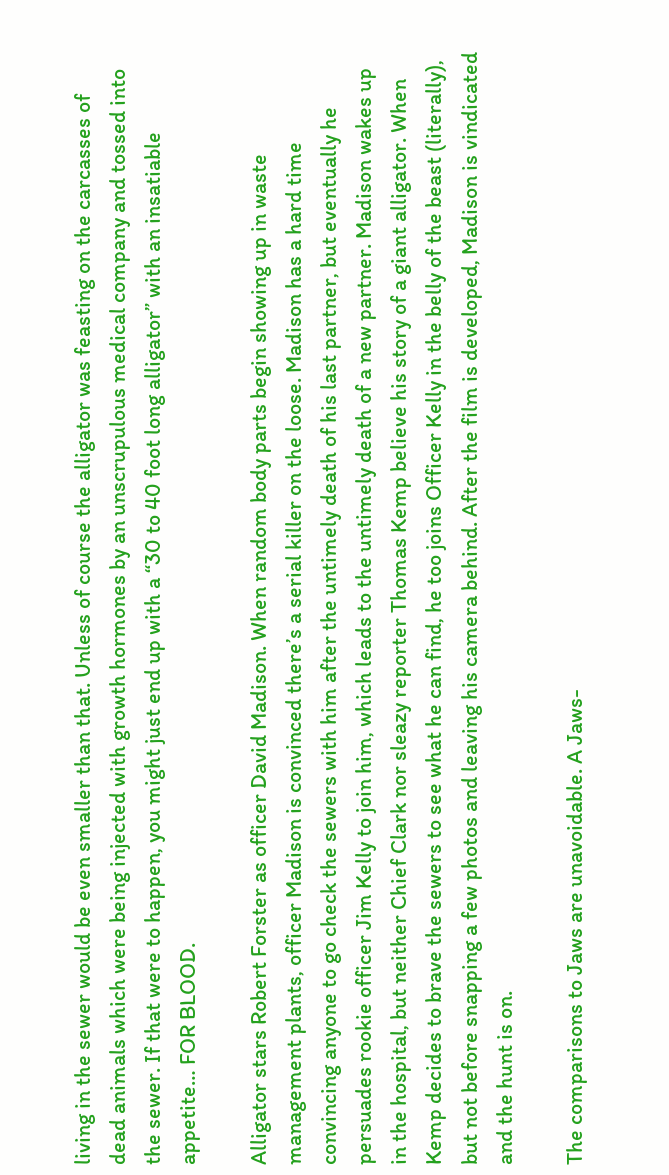living in the sewer would be even smaller than that. Unless of course the alligator was feasting on the carcasses of dead animals which were being injected with growth hormones by an unscrupulous medical company and tossed into the sewer. If that were to happen, you might just end up with a “30 to 40 foot long alligator” with an insatiable appetite… FOR BLOOD.

Alligator stars Robert Forster as officer David Madison. When random body parts begin showing up in waste management plants, officer Madison is convinced there’s a serial killer on the loose. Madison has a hard time convincing anyone to go check the sewers with him after the untimely death of his last partner, but eventually he persuades rookie officer Jim Kelly to join him, which leads to the untimely death of a new partner. Madison wakes up in the hospital, but neither Chief Clark nor sleazy reporter Thomas Kemp believe his story of a giant alligator. When Kemp decides to brave the sewers to see what he can find, he too joins Officer Kelly in the belly of the beast (literally), but not before snapping a few photos and leaving his camera behind. After the film is developed, Madison is vindicated and the hunt is on.

The comparisons to Jaws are unavoidable. A Jaws-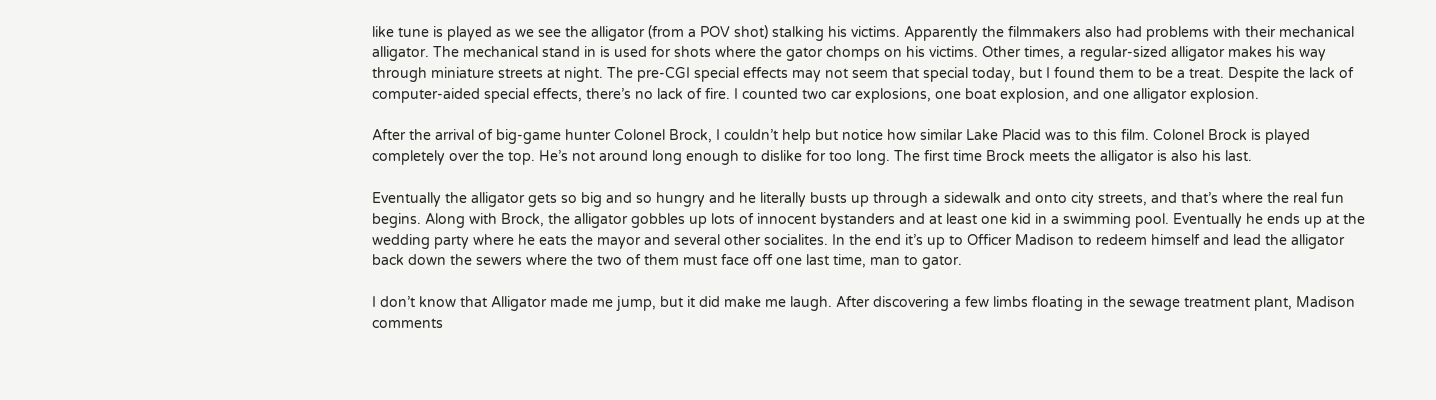like tune is played as we see the alligator (from a POV shot) stalking his victims. Apparently the filmmakers also had problems with their mechanical alligator. The mechanical stand in is used for shots where the gator chomps on his victims. Other times, a regular-sized alligator makes his way through miniature streets at night. The pre-CGI special effects may not seem that special today, but I found them to be a treat. Despite the lack of computer-aided special effects, there’s no lack of fire. I counted two car explosions, one boat explosion, and one alligator explosion.

After the arrival of big-game hunter Colonel Brock, I couldn’t help but notice how similar Lake Placid was to this film. Colonel Brock is played completely over the top. He’s not around long enough to dislike for too long. The first time Brock meets the alligator is also his last.

Eventually the alligator gets so big and so hungry and he literally busts up through a sidewalk and onto city streets, and that’s where the real fun begins. Along with Brock, the alligator gobbles up lots of innocent bystanders and at least one kid in a swimming pool. Eventually he ends up at the wedding party where he eats the mayor and several other socialites. In the end it’s up to Officer Madison to redeem himself and lead the alligator back down the sewers where the two of them must face off one last time, man to gator.

I don’t know that Alligator made me jump, but it did make me laugh. After discovering a few limbs floating in the sewage treatment plant, Madison comments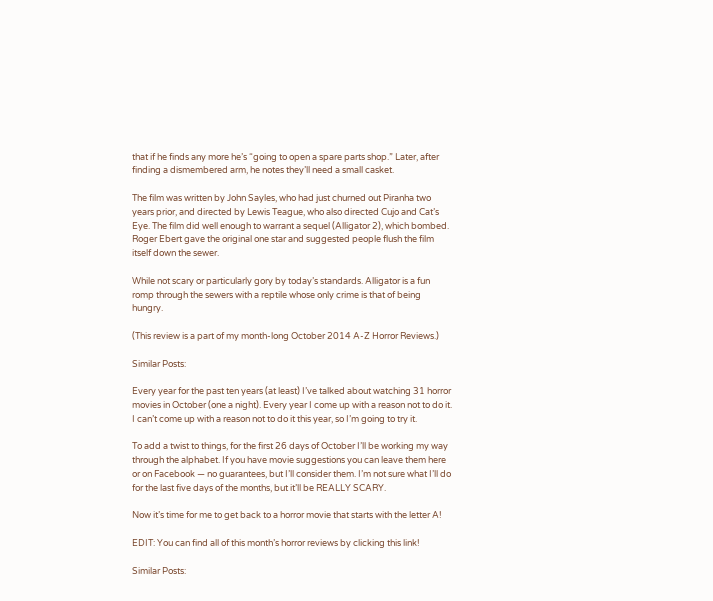that if he finds any more he’s “going to open a spare parts shop.” Later, after finding a dismembered arm, he notes they’ll need a small casket.

The film was written by John Sayles, who had just churned out Piranha two years prior, and directed by Lewis Teague, who also directed Cujo and Cat’s Eye. The film did well enough to warrant a sequel (Alligator 2), which bombed. Roger Ebert gave the original one star and suggested people flush the film itself down the sewer.

While not scary or particularly gory by today’s standards. Alligator is a fun romp through the sewers with a reptile whose only crime is that of being hungry.

(This review is a part of my month-long October 2014 A-Z Horror Reviews.)

Similar Posts:

Every year for the past ten years (at least) I’ve talked about watching 31 horror movies in October (one a night). Every year I come up with a reason not to do it. I can’t come up with a reason not to do it this year, so I’m going to try it.

To add a twist to things, for the first 26 days of October I’ll be working my way through the alphabet. If you have movie suggestions you can leave them here or on Facebook — no guarantees, but I’ll consider them. I’m not sure what I’ll do for the last five days of the months, but it’ll be REALLY SCARY.

Now it’s time for me to get back to a horror movie that starts with the letter A!

EDIT: You can find all of this month’s horror reviews by clicking this link!

Similar Posts: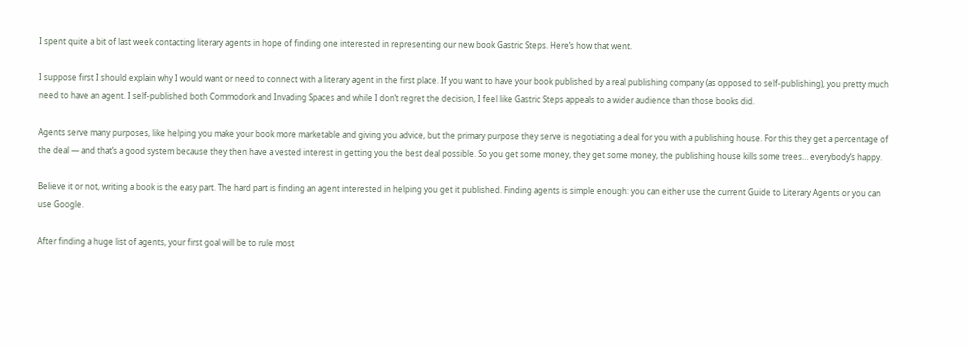I spent quite a bit of last week contacting literary agents in hope of finding one interested in representing our new book Gastric Steps. Here’s how that went.

I suppose first I should explain why I would want or need to connect with a literary agent in the first place. If you want to have your book published by a real publishing company (as opposed to self-publishing), you pretty much need to have an agent. I self-published both Commodork and Invading Spaces and while I don’t regret the decision, I feel like Gastric Steps appeals to a wider audience than those books did.

Agents serve many purposes, like helping you make your book more marketable and giving you advice, but the primary purpose they serve is negotiating a deal for you with a publishing house. For this they get a percentage of the deal — and that’s a good system because they then have a vested interest in getting you the best deal possible. So you get some money, they get some money, the publishing house kills some trees… everybody’s happy.

Believe it or not, writing a book is the easy part. The hard part is finding an agent interested in helping you get it published. Finding agents is simple enough: you can either use the current Guide to Literary Agents or you can use Google.

After finding a huge list of agents, your first goal will be to rule most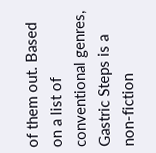of them out. Based on a list of conventional genres, Gastric Steps is a non-fiction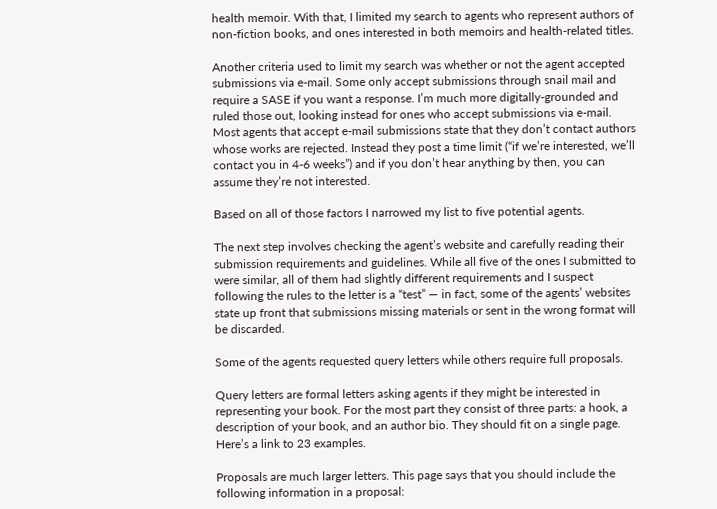health memoir. With that, I limited my search to agents who represent authors of non-fiction books, and ones interested in both memoirs and health-related titles.

Another criteria used to limit my search was whether or not the agent accepted submissions via e-mail. Some only accept submissions through snail mail and require a SASE if you want a response. I’m much more digitally-grounded and ruled those out, looking instead for ones who accept submissions via e-mail. Most agents that accept e-mail submissions state that they don’t contact authors whose works are rejected. Instead they post a time limit (“if we’re interested, we’ll contact you in 4-6 weeks”) and if you don’t hear anything by then, you can assume they’re not interested.

Based on all of those factors I narrowed my list to five potential agents.

The next step involves checking the agent’s website and carefully reading their submission requirements and guidelines. While all five of the ones I submitted to were similar, all of them had slightly different requirements and I suspect following the rules to the letter is a “test” — in fact, some of the agents’ websites state up front that submissions missing materials or sent in the wrong format will be discarded.

Some of the agents requested query letters while others require full proposals.

Query letters are formal letters asking agents if they might be interested in representing your book. For the most part they consist of three parts: a hook, a description of your book, and an author bio. They should fit on a single page. Here’s a link to 23 examples.

Proposals are much larger letters. This page says that you should include the following information in a proposal: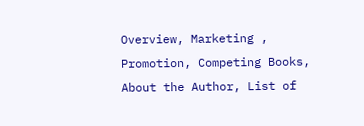Overview, Marketing , Promotion, Competing Books, About the Author, List of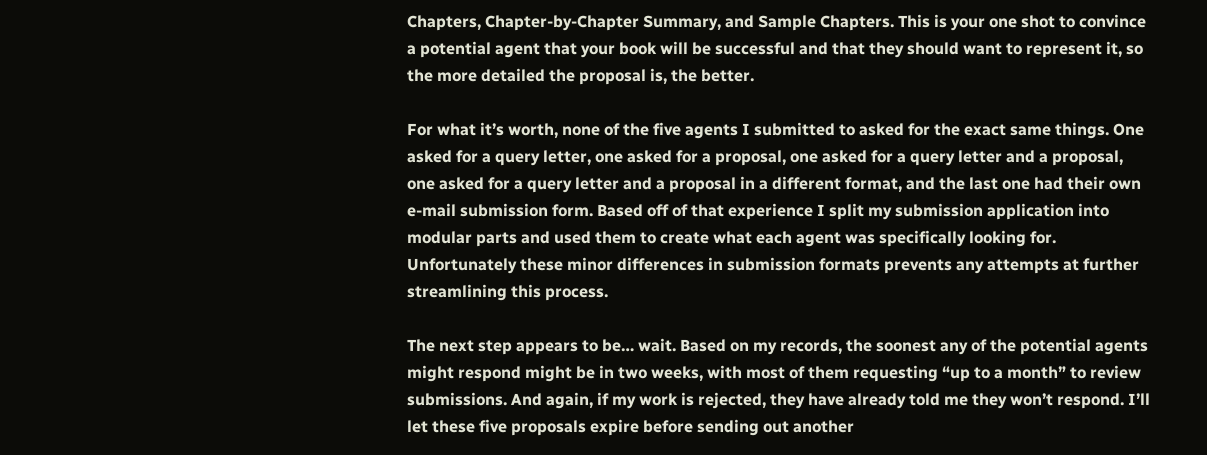Chapters, Chapter-by-Chapter Summary, and Sample Chapters. This is your one shot to convince a potential agent that your book will be successful and that they should want to represent it, so the more detailed the proposal is, the better.

For what it’s worth, none of the five agents I submitted to asked for the exact same things. One asked for a query letter, one asked for a proposal, one asked for a query letter and a proposal, one asked for a query letter and a proposal in a different format, and the last one had their own e-mail submission form. Based off of that experience I split my submission application into modular parts and used them to create what each agent was specifically looking for. Unfortunately these minor differences in submission formats prevents any attempts at further streamlining this process.

The next step appears to be… wait. Based on my records, the soonest any of the potential agents might respond might be in two weeks, with most of them requesting “up to a month” to review submissions. And again, if my work is rejected, they have already told me they won’t respond. I’ll let these five proposals expire before sending out another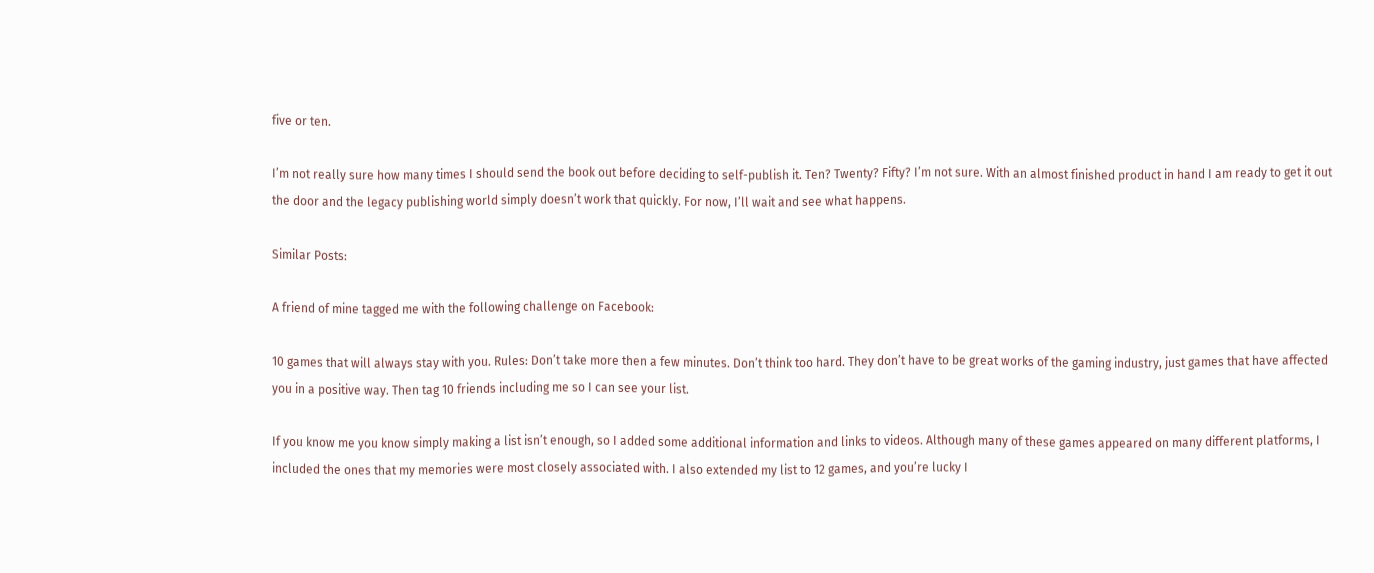five or ten.

I’m not really sure how many times I should send the book out before deciding to self-publish it. Ten? Twenty? Fifty? I’m not sure. With an almost finished product in hand I am ready to get it out the door and the legacy publishing world simply doesn’t work that quickly. For now, I’ll wait and see what happens.

Similar Posts:

A friend of mine tagged me with the following challenge on Facebook:

10 games that will always stay with you. Rules: Don’t take more then a few minutes. Don’t think too hard. They don’t have to be great works of the gaming industry, just games that have affected you in a positive way. Then tag 10 friends including me so I can see your list.

If you know me you know simply making a list isn’t enough, so I added some additional information and links to videos. Although many of these games appeared on many different platforms, I included the ones that my memories were most closely associated with. I also extended my list to 12 games, and you’re lucky I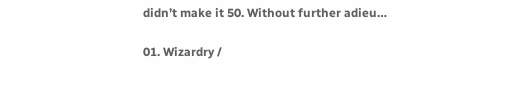didn’t make it 50. Without further adieu…

01. Wizardry /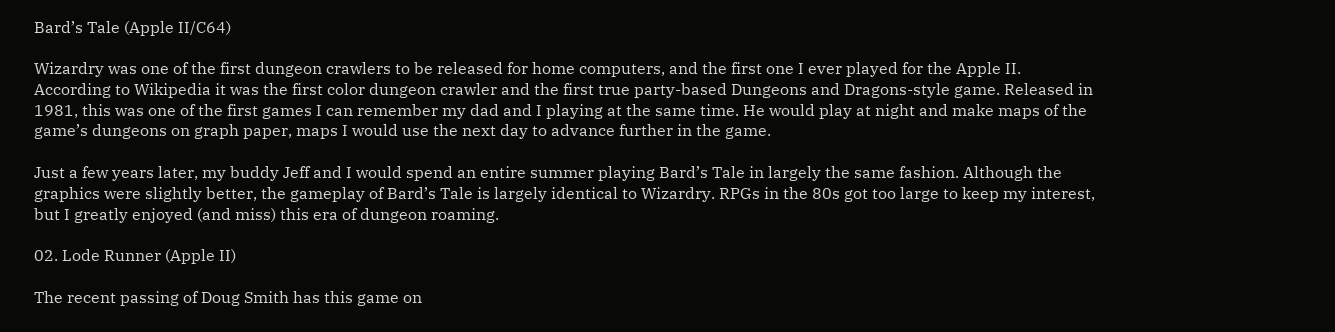Bard’s Tale (Apple II/C64)

Wizardry was one of the first dungeon crawlers to be released for home computers, and the first one I ever played for the Apple II. According to Wikipedia it was the first color dungeon crawler and the first true party-based Dungeons and Dragons-style game. Released in 1981, this was one of the first games I can remember my dad and I playing at the same time. He would play at night and make maps of the game’s dungeons on graph paper, maps I would use the next day to advance further in the game.

Just a few years later, my buddy Jeff and I would spend an entire summer playing Bard’s Tale in largely the same fashion. Although the graphics were slightly better, the gameplay of Bard’s Tale is largely identical to Wizardry. RPGs in the 80s got too large to keep my interest, but I greatly enjoyed (and miss) this era of dungeon roaming.

02. Lode Runner (Apple II)

The recent passing of Doug Smith has this game on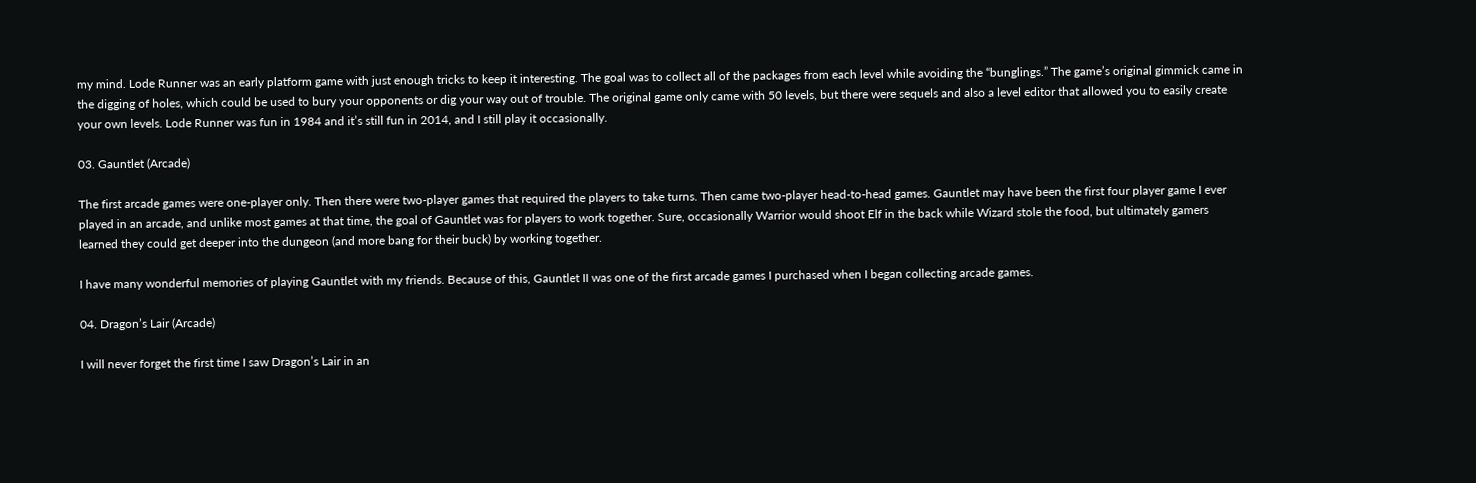my mind. Lode Runner was an early platform game with just enough tricks to keep it interesting. The goal was to collect all of the packages from each level while avoiding the “bunglings.” The game’s original gimmick came in the digging of holes, which could be used to bury your opponents or dig your way out of trouble. The original game only came with 50 levels, but there were sequels and also a level editor that allowed you to easily create your own levels. Lode Runner was fun in 1984 and it’s still fun in 2014, and I still play it occasionally.

03. Gauntlet (Arcade)

The first arcade games were one-player only. Then there were two-player games that required the players to take turns. Then came two-player head-to-head games. Gauntlet may have been the first four player game I ever played in an arcade, and unlike most games at that time, the goal of Gauntlet was for players to work together. Sure, occasionally Warrior would shoot Elf in the back while Wizard stole the food, but ultimately gamers learned they could get deeper into the dungeon (and more bang for their buck) by working together.

I have many wonderful memories of playing Gauntlet with my friends. Because of this, Gauntlet II was one of the first arcade games I purchased when I began collecting arcade games.

04. Dragon’s Lair (Arcade)

I will never forget the first time I saw Dragon’s Lair in an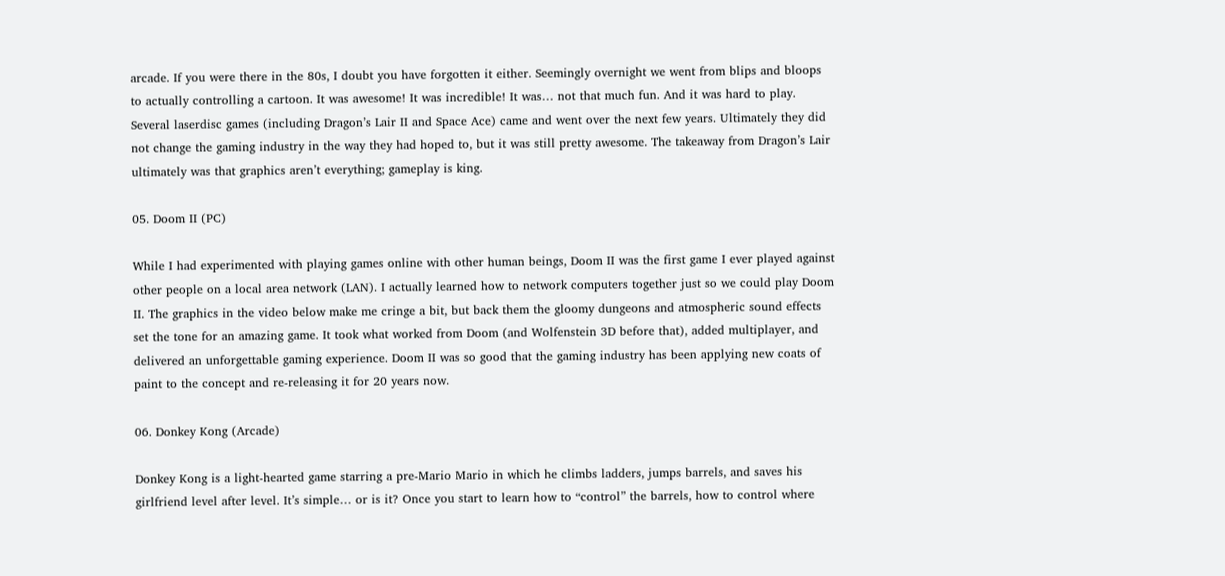arcade. If you were there in the 80s, I doubt you have forgotten it either. Seemingly overnight we went from blips and bloops to actually controlling a cartoon. It was awesome! It was incredible! It was… not that much fun. And it was hard to play. Several laserdisc games (including Dragon’s Lair II and Space Ace) came and went over the next few years. Ultimately they did not change the gaming industry in the way they had hoped to, but it was still pretty awesome. The takeaway from Dragon’s Lair ultimately was that graphics aren’t everything; gameplay is king.

05. Doom II (PC)

While I had experimented with playing games online with other human beings, Doom II was the first game I ever played against other people on a local area network (LAN). I actually learned how to network computers together just so we could play Doom II. The graphics in the video below make me cringe a bit, but back them the gloomy dungeons and atmospheric sound effects set the tone for an amazing game. It took what worked from Doom (and Wolfenstein 3D before that), added multiplayer, and delivered an unforgettable gaming experience. Doom II was so good that the gaming industry has been applying new coats of paint to the concept and re-releasing it for 20 years now.

06. Donkey Kong (Arcade)

Donkey Kong is a light-hearted game starring a pre-Mario Mario in which he climbs ladders, jumps barrels, and saves his girlfriend level after level. It’s simple… or is it? Once you start to learn how to “control” the barrels, how to control where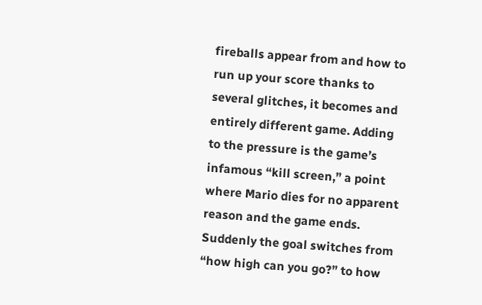fireballs appear from and how to run up your score thanks to several glitches, it becomes and entirely different game. Adding to the pressure is the game’s infamous “kill screen,” a point where Mario dies for no apparent reason and the game ends. Suddenly the goal switches from “how high can you go?” to how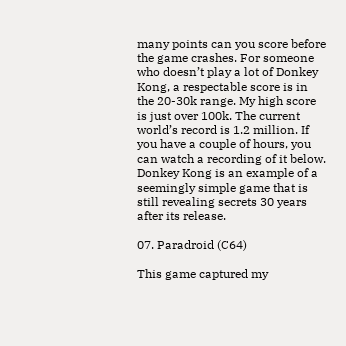many points can you score before the game crashes. For someone who doesn’t play a lot of Donkey Kong, a respectable score is in the 20-30k range. My high score is just over 100k. The current world’s record is 1.2 million. If you have a couple of hours, you can watch a recording of it below. Donkey Kong is an example of a seemingly simple game that is still revealing secrets 30 years after its release.

07. Paradroid (C64)

This game captured my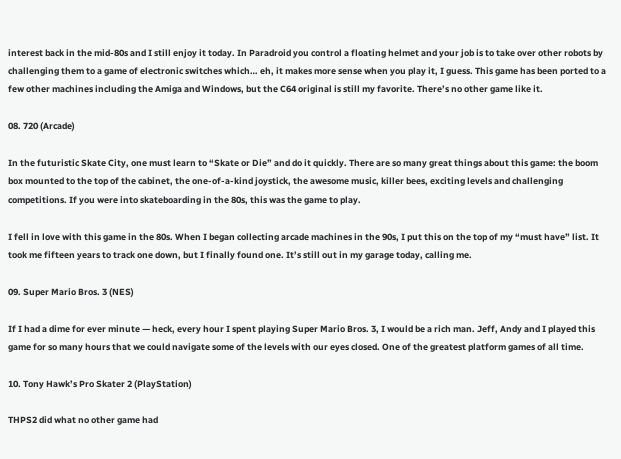interest back in the mid-80s and I still enjoy it today. In Paradroid you control a floating helmet and your job is to take over other robots by challenging them to a game of electronic switches which… eh, it makes more sense when you play it, I guess. This game has been ported to a few other machines including the Amiga and Windows, but the C64 original is still my favorite. There’s no other game like it.

08. 720 (Arcade)

In the futuristic Skate City, one must learn to “Skate or Die” and do it quickly. There are so many great things about this game: the boom box mounted to the top of the cabinet, the one-of-a-kind joystick, the awesome music, killer bees, exciting levels and challenging competitions. If you were into skateboarding in the 80s, this was the game to play.

I fell in love with this game in the 80s. When I began collecting arcade machines in the 90s, I put this on the top of my “must have” list. It took me fifteen years to track one down, but I finally found one. It’s still out in my garage today, calling me.

09. Super Mario Bros. 3 (NES)

If I had a dime for ever minute — heck, every hour I spent playing Super Mario Bros. 3, I would be a rich man. Jeff, Andy and I played this game for so many hours that we could navigate some of the levels with our eyes closed. One of the greatest platform games of all time.

10. Tony Hawk’s Pro Skater 2 (PlayStation)

THPS2 did what no other game had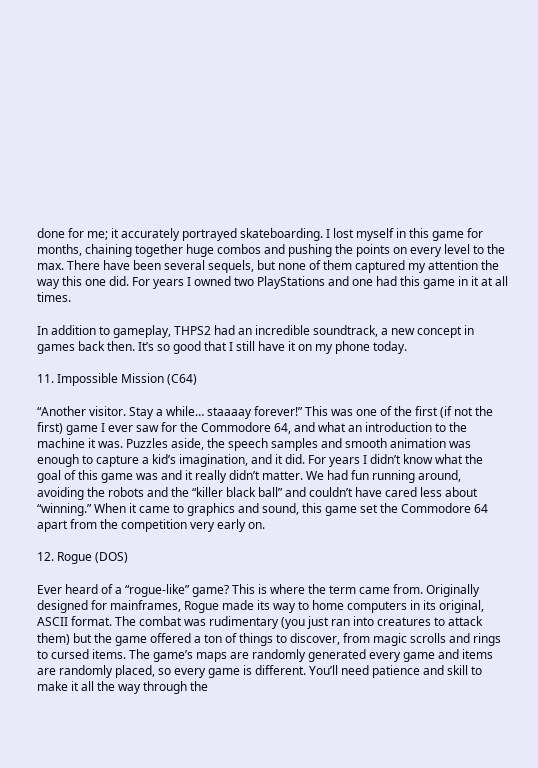done for me; it accurately portrayed skateboarding. I lost myself in this game for months, chaining together huge combos and pushing the points on every level to the max. There have been several sequels, but none of them captured my attention the way this one did. For years I owned two PlayStations and one had this game in it at all times.

In addition to gameplay, THPS2 had an incredible soundtrack, a new concept in games back then. It’s so good that I still have it on my phone today.

11. Impossible Mission (C64)

“Another visitor. Stay a while… staaaay forever!” This was one of the first (if not the first) game I ever saw for the Commodore 64, and what an introduction to the machine it was. Puzzles aside, the speech samples and smooth animation was enough to capture a kid’s imagination, and it did. For years I didn’t know what the goal of this game was and it really didn’t matter. We had fun running around, avoiding the robots and the “killer black ball” and couldn’t have cared less about “winning.” When it came to graphics and sound, this game set the Commodore 64 apart from the competition very early on.

12. Rogue (DOS)

Ever heard of a “rogue-like” game? This is where the term came from. Originally designed for mainframes, Rogue made its way to home computers in its original, ASCII format. The combat was rudimentary (you just ran into creatures to attack them) but the game offered a ton of things to discover, from magic scrolls and rings to cursed items. The game’s maps are randomly generated every game and items are randomly placed, so every game is different. You’ll need patience and skill to make it all the way through the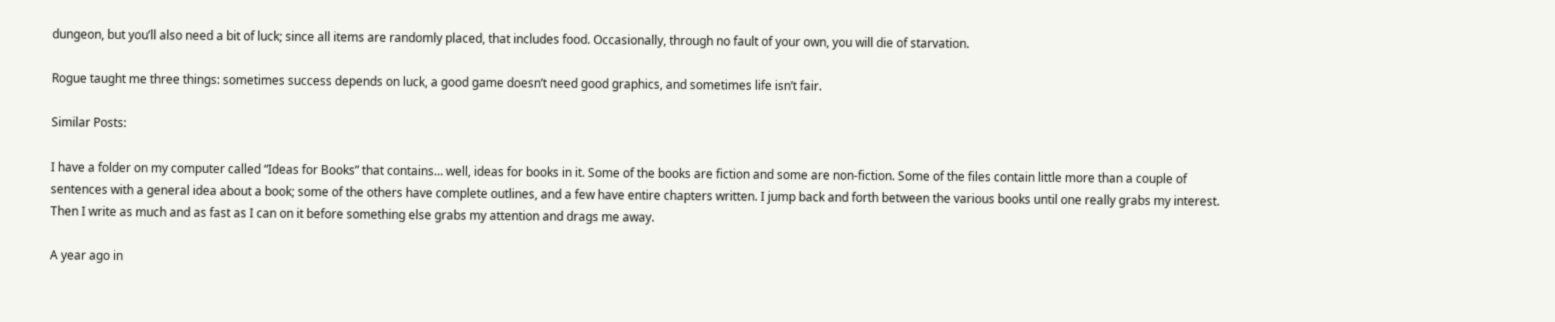dungeon, but you’ll also need a bit of luck; since all items are randomly placed, that includes food. Occasionally, through no fault of your own, you will die of starvation.

Rogue taught me three things: sometimes success depends on luck, a good game doesn’t need good graphics, and sometimes life isn’t fair.

Similar Posts:

I have a folder on my computer called “Ideas for Books” that contains… well, ideas for books in it. Some of the books are fiction and some are non-fiction. Some of the files contain little more than a couple of sentences with a general idea about a book; some of the others have complete outlines, and a few have entire chapters written. I jump back and forth between the various books until one really grabs my interest. Then I write as much and as fast as I can on it before something else grabs my attention and drags me away.

A year ago in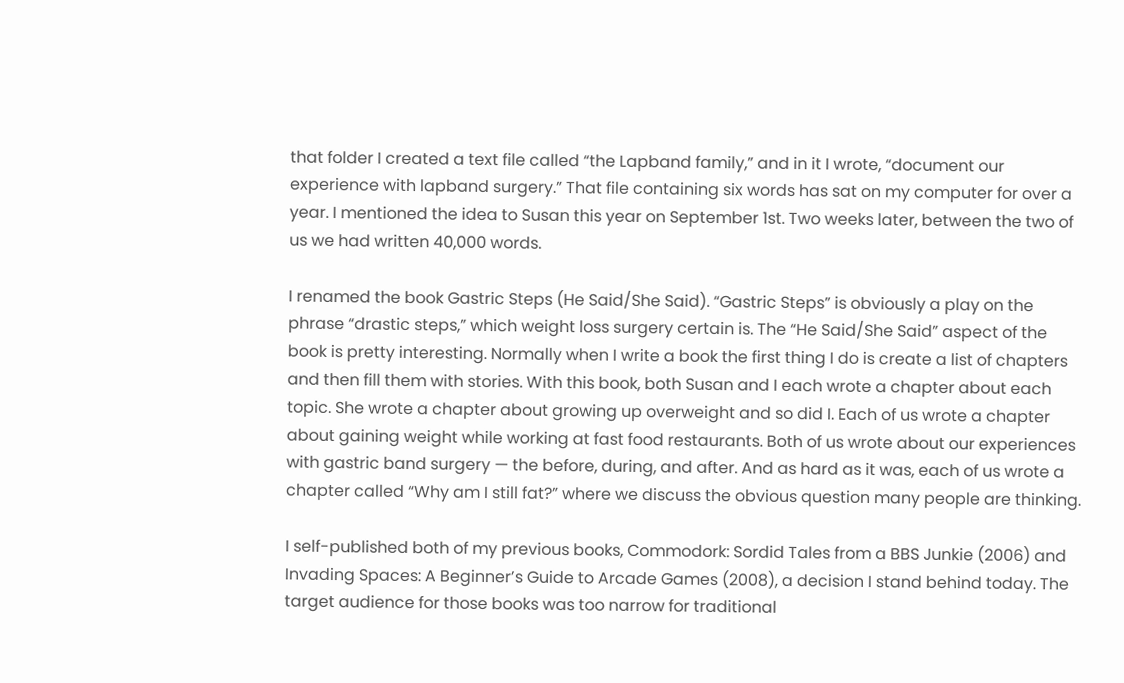that folder I created a text file called “the Lapband family,” and in it I wrote, “document our experience with lapband surgery.” That file containing six words has sat on my computer for over a year. I mentioned the idea to Susan this year on September 1st. Two weeks later, between the two of us we had written 40,000 words.

I renamed the book Gastric Steps (He Said/She Said). “Gastric Steps” is obviously a play on the phrase “drastic steps,” which weight loss surgery certain is. The “He Said/She Said” aspect of the book is pretty interesting. Normally when I write a book the first thing I do is create a list of chapters and then fill them with stories. With this book, both Susan and I each wrote a chapter about each topic. She wrote a chapter about growing up overweight and so did I. Each of us wrote a chapter about gaining weight while working at fast food restaurants. Both of us wrote about our experiences with gastric band surgery — the before, during, and after. And as hard as it was, each of us wrote a chapter called “Why am I still fat?” where we discuss the obvious question many people are thinking.

I self-published both of my previous books, Commodork: Sordid Tales from a BBS Junkie (2006) and Invading Spaces: A Beginner’s Guide to Arcade Games (2008), a decision I stand behind today. The target audience for those books was too narrow for traditional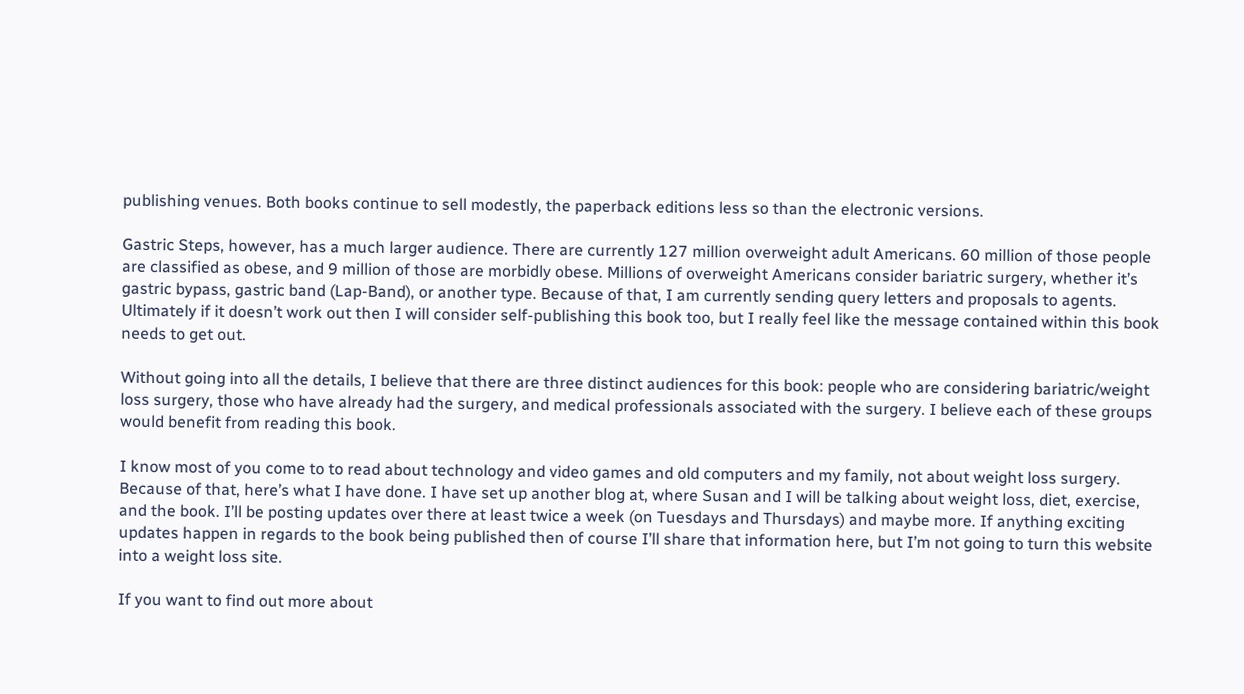publishing venues. Both books continue to sell modestly, the paperback editions less so than the electronic versions.

Gastric Steps, however, has a much larger audience. There are currently 127 million overweight adult Americans. 60 million of those people are classified as obese, and 9 million of those are morbidly obese. Millions of overweight Americans consider bariatric surgery, whether it’s gastric bypass, gastric band (Lap-Band), or another type. Because of that, I am currently sending query letters and proposals to agents. Ultimately if it doesn’t work out then I will consider self-publishing this book too, but I really feel like the message contained within this book needs to get out.

Without going into all the details, I believe that there are three distinct audiences for this book: people who are considering bariatric/weight loss surgery, those who have already had the surgery, and medical professionals associated with the surgery. I believe each of these groups would benefit from reading this book.

I know most of you come to to read about technology and video games and old computers and my family, not about weight loss surgery. Because of that, here’s what I have done. I have set up another blog at, where Susan and I will be talking about weight loss, diet, exercise, and the book. I’ll be posting updates over there at least twice a week (on Tuesdays and Thursdays) and maybe more. If anything exciting updates happen in regards to the book being published then of course I’ll share that information here, but I’m not going to turn this website into a weight loss site.

If you want to find out more about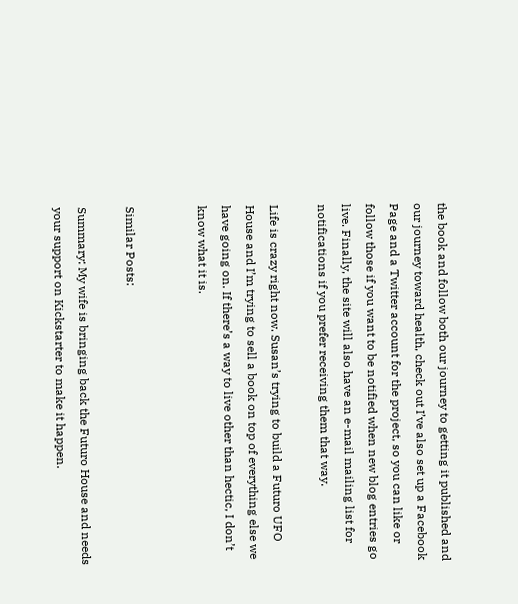the book and follow both our journey to getting it published and our journey toward health, check out I’ve also set up a Facebook Page and a Twitter account for the project, so you can like or follow those if you want to be notified when new blog entries go live. Finally, the site will also have an e-mail mailing list for notifications if you prefer receiving them that way.

Life is crazy right now. Susan’s trying to build a Futuro UFO House and I’m trying to sell a book on top of everything else we have going on. If there’s a way to live other than hectic, I don’t know what it is.


Similar Posts:

Summary: My wife is bringing back the Futuro House and needs your support on Kickstarter to make it happen.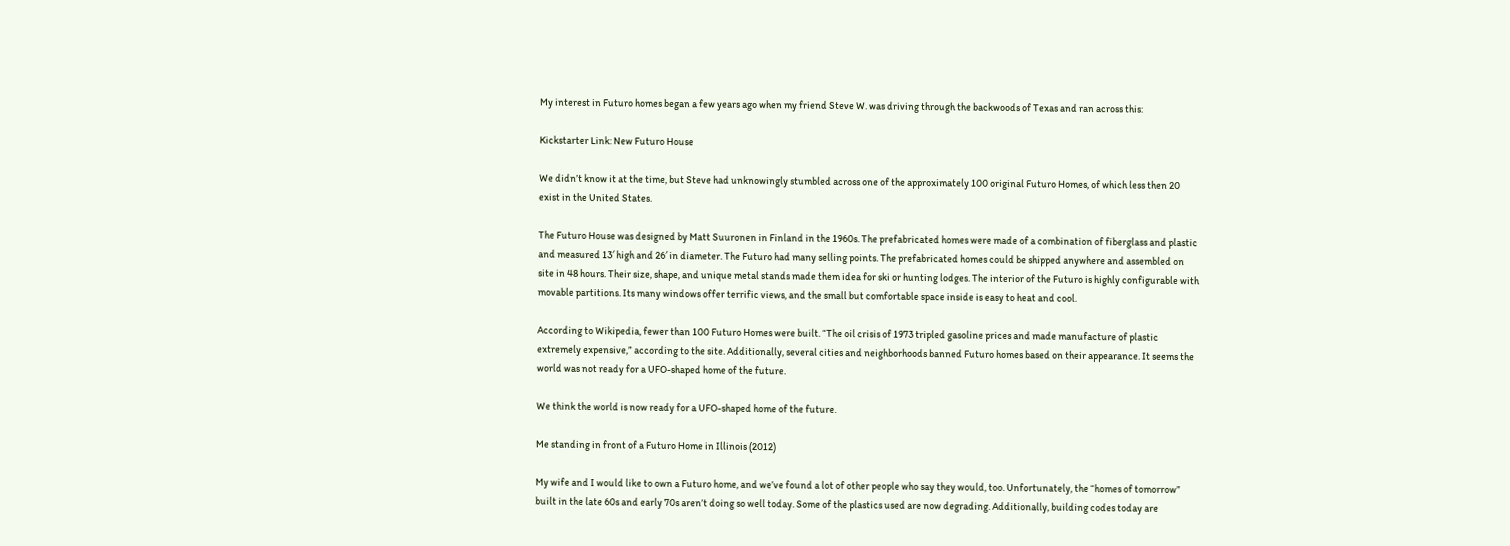My interest in Futuro homes began a few years ago when my friend Steve W. was driving through the backwoods of Texas and ran across this:

Kickstarter Link: New Futuro House

We didn’t know it at the time, but Steve had unknowingly stumbled across one of the approximately 100 original Futuro Homes, of which less then 20 exist in the United States.

The Futuro House was designed by Matt Suuronen in Finland in the 1960s. The prefabricated homes were made of a combination of fiberglass and plastic and measured 13′ high and 26′ in diameter. The Futuro had many selling points. The prefabricated homes could be shipped anywhere and assembled on site in 48 hours. Their size, shape, and unique metal stands made them idea for ski or hunting lodges. The interior of the Futuro is highly configurable with movable partitions. Its many windows offer terrific views, and the small but comfortable space inside is easy to heat and cool.

According to Wikipedia, fewer than 100 Futuro Homes were built. “The oil crisis of 1973 tripled gasoline prices and made manufacture of plastic extremely expensive,” according to the site. Additionally, several cities and neighborhoods banned Futuro homes based on their appearance. It seems the world was not ready for a UFO-shaped home of the future.

We think the world is now ready for a UFO-shaped home of the future.

Me standing in front of a Futuro Home in Illinois (2012)

My wife and I would like to own a Futuro home, and we’ve found a lot of other people who say they would, too. Unfortunately, the “homes of tomorrow” built in the late 60s and early 70s aren’t doing so well today. Some of the plastics used are now degrading. Additionally, building codes today are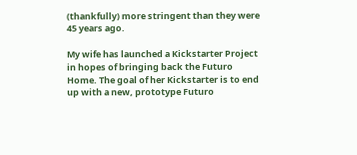(thankfully) more stringent than they were 45 years ago.

My wife has launched a Kickstarter Project in hopes of bringing back the Futuro Home. The goal of her Kickstarter is to end up with a new, prototype Futuro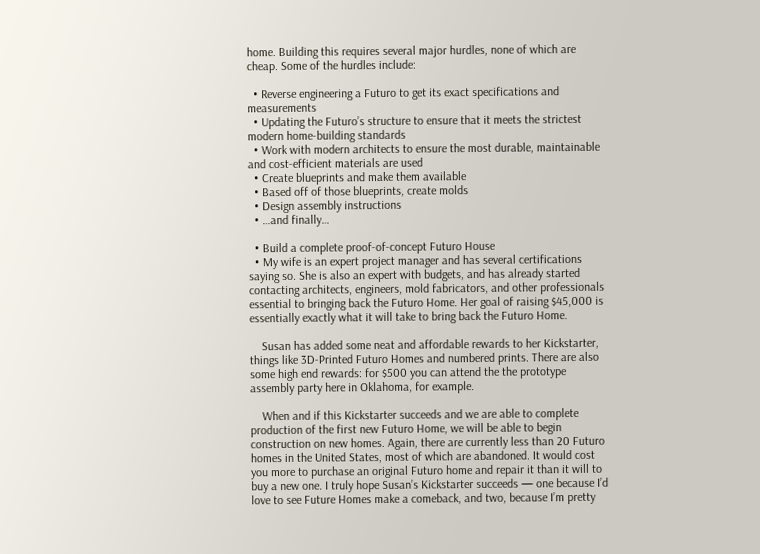home. Building this requires several major hurdles, none of which are cheap. Some of the hurdles include:

  • Reverse engineering a Futuro to get its exact specifications and measurements
  • Updating the Futuro’s structure to ensure that it meets the strictest modern home-building standards
  • Work with modern architects to ensure the most durable, maintainable and cost-efficient materials are used
  • Create blueprints and make them available
  • Based off of those blueprints, create molds
  • Design assembly instructions
  • …and finally…

  • Build a complete proof-of-concept Futuro House
  • My wife is an expert project manager and has several certifications saying so. She is also an expert with budgets, and has already started contacting architects, engineers, mold fabricators, and other professionals essential to bringing back the Futuro Home. Her goal of raising $45,000 is essentially exactly what it will take to bring back the Futuro Home.

    Susan has added some neat and affordable rewards to her Kickstarter, things like 3D-Printed Futuro Homes and numbered prints. There are also some high end rewards: for $500 you can attend the the prototype assembly party here in Oklahoma, for example.

    When and if this Kickstarter succeeds and we are able to complete production of the first new Futuro Home, we will be able to begin construction on new homes. Again, there are currently less than 20 Futuro homes in the United States, most of which are abandoned. It would cost you more to purchase an original Futuro home and repair it than it will to buy a new one. I truly hope Susan’s Kickstarter succeeds — one because I’d love to see Future Homes make a comeback, and two, because I’m pretty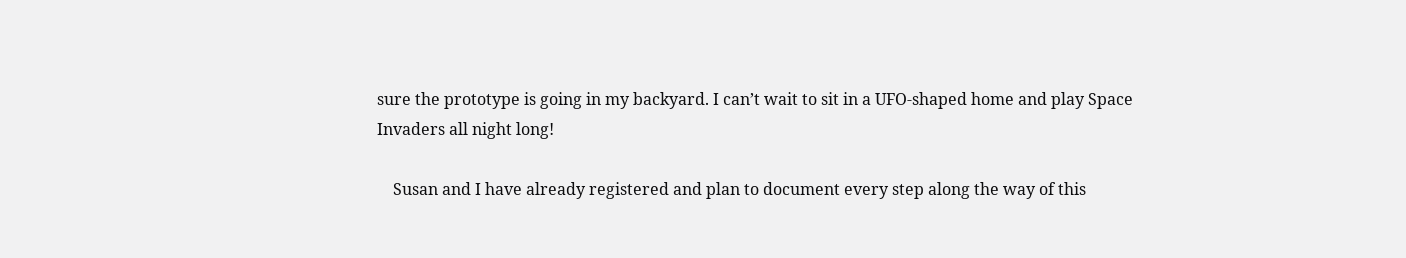sure the prototype is going in my backyard. I can’t wait to sit in a UFO-shaped home and play Space Invaders all night long!

    Susan and I have already registered and plan to document every step along the way of this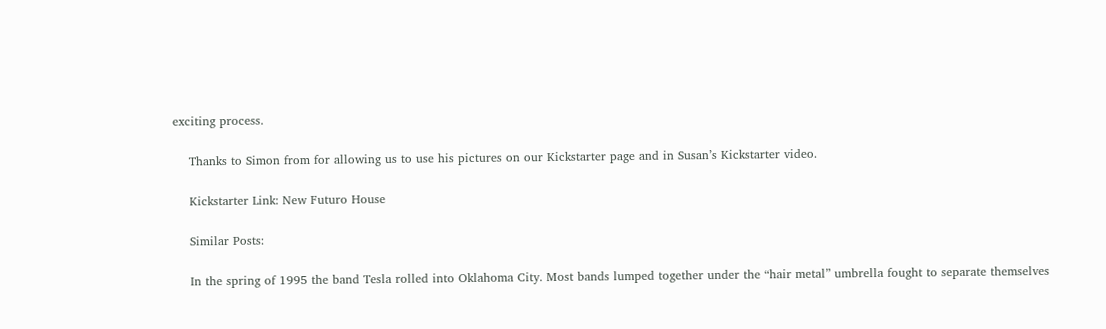exciting process.

    Thanks to Simon from for allowing us to use his pictures on our Kickstarter page and in Susan’s Kickstarter video.

    Kickstarter Link: New Futuro House

    Similar Posts:

    In the spring of 1995 the band Tesla rolled into Oklahoma City. Most bands lumped together under the “hair metal” umbrella fought to separate themselves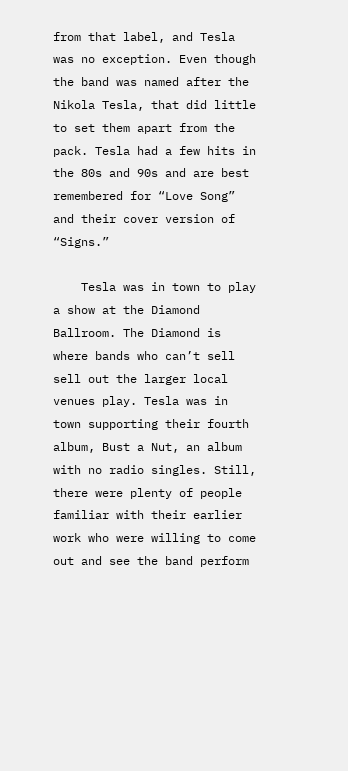from that label, and Tesla was no exception. Even though the band was named after the Nikola Tesla, that did little to set them apart from the pack. Tesla had a few hits in the 80s and 90s and are best remembered for “Love Song” and their cover version of “Signs.”

    Tesla was in town to play a show at the Diamond Ballroom. The Diamond is where bands who can’t sell sell out the larger local venues play. Tesla was in town supporting their fourth album, Bust a Nut, an album with no radio singles. Still, there were plenty of people familiar with their earlier work who were willing to come out and see the band perform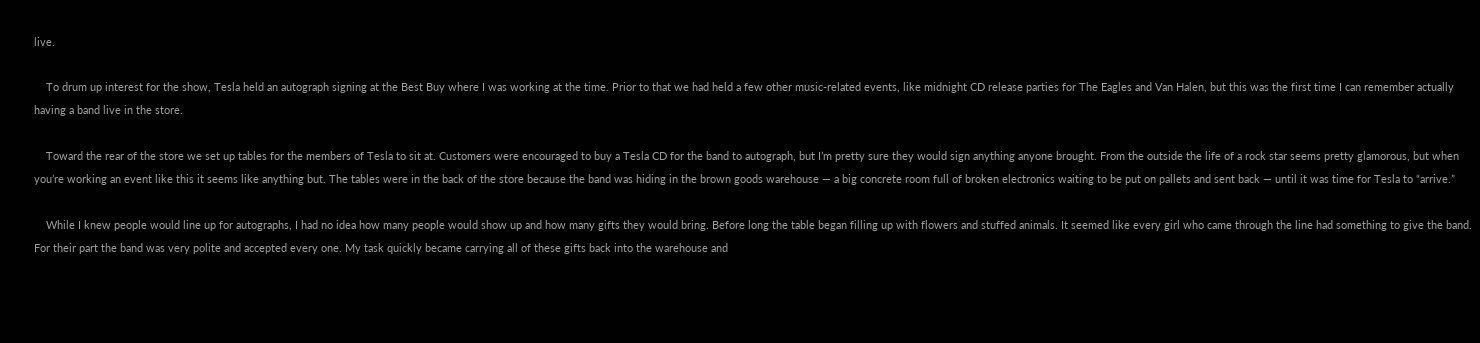live.

    To drum up interest for the show, Tesla held an autograph signing at the Best Buy where I was working at the time. Prior to that we had held a few other music-related events, like midnight CD release parties for The Eagles and Van Halen, but this was the first time I can remember actually having a band live in the store.

    Toward the rear of the store we set up tables for the members of Tesla to sit at. Customers were encouraged to buy a Tesla CD for the band to autograph, but I’m pretty sure they would sign anything anyone brought. From the outside the life of a rock star seems pretty glamorous, but when you’re working an event like this it seems like anything but. The tables were in the back of the store because the band was hiding in the brown goods warehouse — a big concrete room full of broken electronics waiting to be put on pallets and sent back — until it was time for Tesla to “arrive.”

    While I knew people would line up for autographs, I had no idea how many people would show up and how many gifts they would bring. Before long the table began filling up with flowers and stuffed animals. It seemed like every girl who came through the line had something to give the band. For their part the band was very polite and accepted every one. My task quickly became carrying all of these gifts back into the warehouse and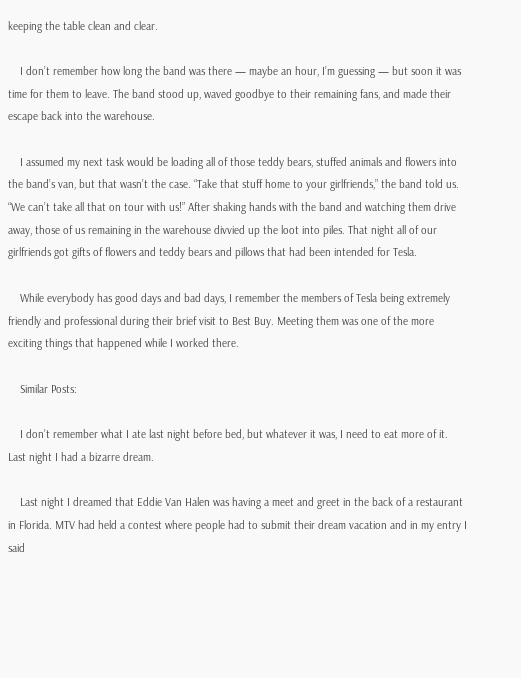keeping the table clean and clear.

    I don’t remember how long the band was there — maybe an hour, I’m guessing — but soon it was time for them to leave. The band stood up, waved goodbye to their remaining fans, and made their escape back into the warehouse.

    I assumed my next task would be loading all of those teddy bears, stuffed animals and flowers into the band’s van, but that wasn’t the case. “Take that stuff home to your girlfriends,” the band told us. “We can’t take all that on tour with us!” After shaking hands with the band and watching them drive away, those of us remaining in the warehouse divvied up the loot into piles. That night all of our girlfriends got gifts of flowers and teddy bears and pillows that had been intended for Tesla.

    While everybody has good days and bad days, I remember the members of Tesla being extremely friendly and professional during their brief visit to Best Buy. Meeting them was one of the more exciting things that happened while I worked there.

    Similar Posts:

    I don’t remember what I ate last night before bed, but whatever it was, I need to eat more of it. Last night I had a bizarre dream.

    Last night I dreamed that Eddie Van Halen was having a meet and greet in the back of a restaurant in Florida. MTV had held a contest where people had to submit their dream vacation and in my entry I said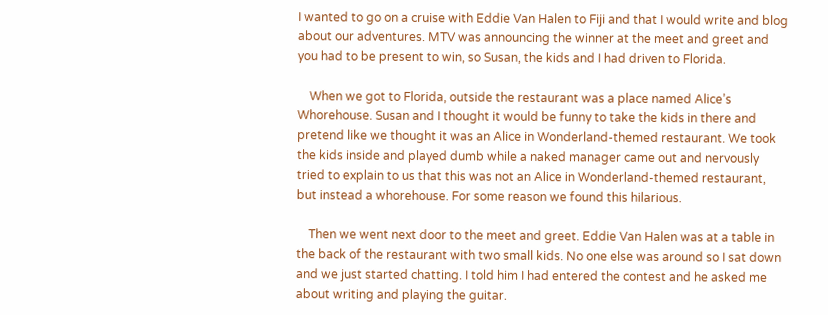I wanted to go on a cruise with Eddie Van Halen to Fiji and that I would write and blog about our adventures. MTV was announcing the winner at the meet and greet and you had to be present to win, so Susan, the kids and I had driven to Florida.

    When we got to Florida, outside the restaurant was a place named Alice’s Whorehouse. Susan and I thought it would be funny to take the kids in there and pretend like we thought it was an Alice in Wonderland-themed restaurant. We took the kids inside and played dumb while a naked manager came out and nervously tried to explain to us that this was not an Alice in Wonderland-themed restaurant, but instead a whorehouse. For some reason we found this hilarious.

    Then we went next door to the meet and greet. Eddie Van Halen was at a table in the back of the restaurant with two small kids. No one else was around so I sat down and we just started chatting. I told him I had entered the contest and he asked me about writing and playing the guitar.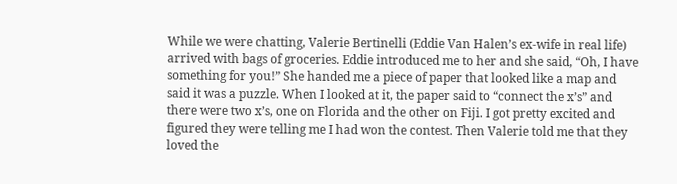While we were chatting, Valerie Bertinelli (Eddie Van Halen’s ex-wife in real life) arrived with bags of groceries. Eddie introduced me to her and she said, “Oh, I have something for you!” She handed me a piece of paper that looked like a map and said it was a puzzle. When I looked at it, the paper said to “connect the x’s” and there were two x’s, one on Florida and the other on Fiji. I got pretty excited and figured they were telling me I had won the contest. Then Valerie told me that they loved the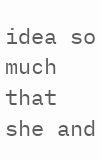idea so much that she and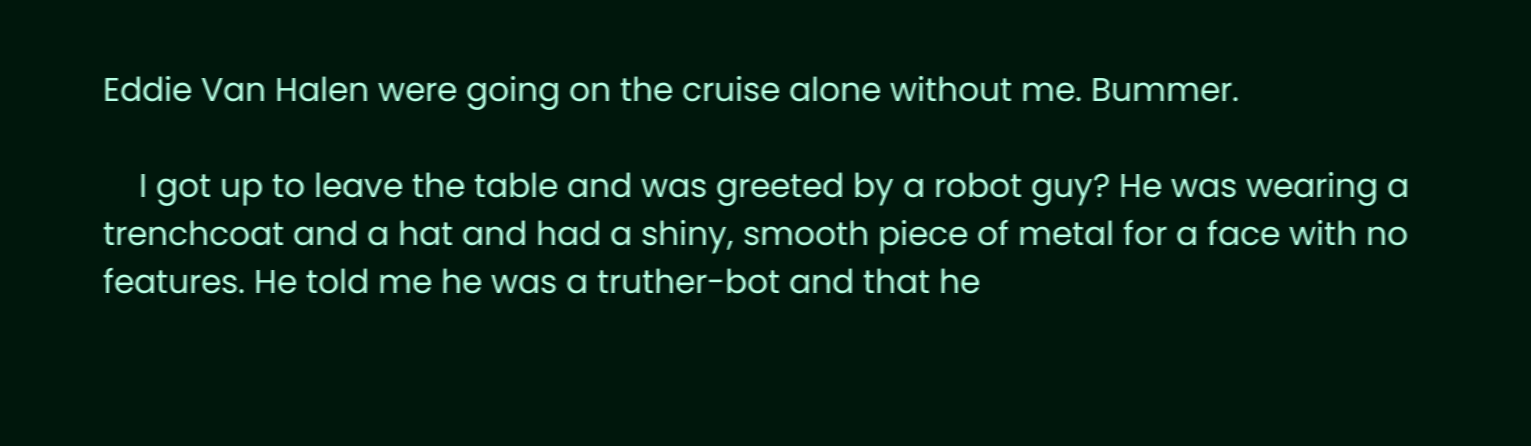Eddie Van Halen were going on the cruise alone without me. Bummer.

    I got up to leave the table and was greeted by a robot guy? He was wearing a trenchcoat and a hat and had a shiny, smooth piece of metal for a face with no features. He told me he was a truther-bot and that he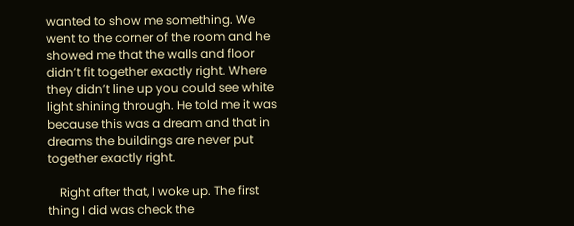wanted to show me something. We went to the corner of the room and he showed me that the walls and floor didn’t fit together exactly right. Where they didn’t line up you could see white light shining through. He told me it was because this was a dream and that in dreams the buildings are never put together exactly right.

    Right after that, I woke up. The first thing I did was check the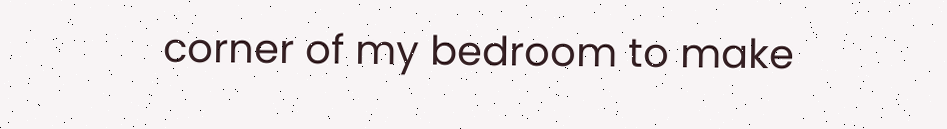corner of my bedroom to make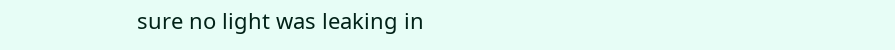sure no light was leaking in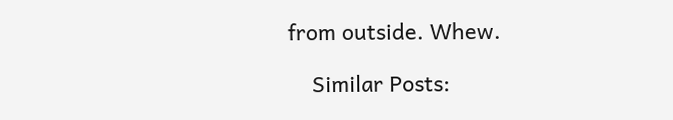from outside. Whew.

    Similar Posts: